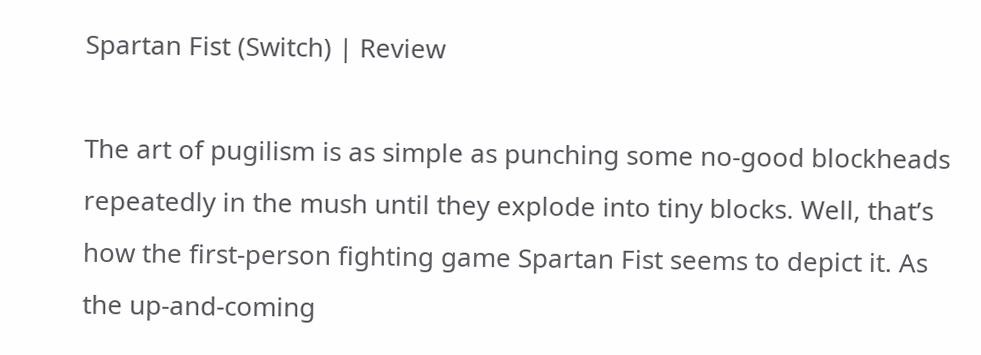Spartan Fist (Switch) | Review

The art of pugilism is as simple as punching some no-good blockheads repeatedly in the mush until they explode into tiny blocks. Well, that’s how the first-person fighting game Spartan Fist seems to depict it. As the up-and-coming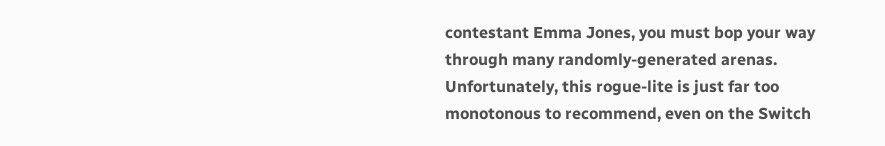contestant Emma Jones, you must bop your way through many randomly-generated arenas. Unfortunately, this rogue-lite is just far too monotonous to recommend, even on the Switch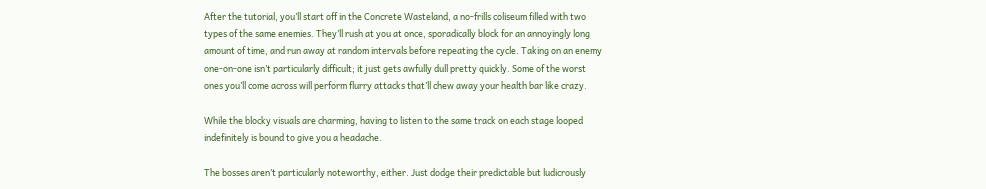After the tutorial, you’ll start off in the Concrete Wasteland, a no-frills coliseum filled with two types of the same enemies. They’ll rush at you at once, sporadically block for an annoyingly long amount of time, and run away at random intervals before repeating the cycle. Taking on an enemy one-on-one isn’t particularly difficult; it just gets awfully dull pretty quickly. Some of the worst ones you’ll come across will perform flurry attacks that’ll chew away your health bar like crazy.

While the blocky visuals are charming, having to listen to the same track on each stage looped indefinitely is bound to give you a headache.

The bosses aren’t particularly noteworthy, either. Just dodge their predictable but ludicrously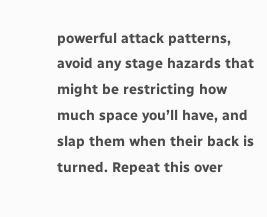powerful attack patterns, avoid any stage hazards that might be restricting how much space you’ll have, and slap them when their back is turned. Repeat this over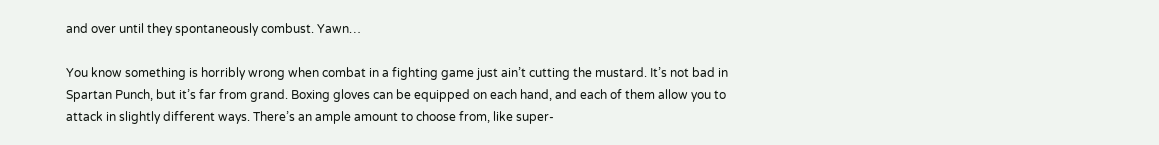and over until they spontaneously combust. Yawn…

You know something is horribly wrong when combat in a fighting game just ain’t cutting the mustard. It’s not bad in Spartan Punch, but it’s far from grand. Boxing gloves can be equipped on each hand, and each of them allow you to attack in slightly different ways. There’s an ample amount to choose from, like super-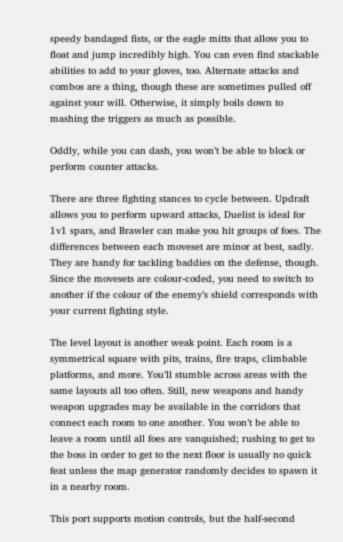speedy bandaged fists, or the eagle mitts that allow you to float and jump incredibly high. You can even find stackable abilities to add to your gloves, too. Alternate attacks and combos are a thing, though these are sometimes pulled off against your will. Otherwise, it simply boils down to mashing the triggers as much as possible.

Oddly, while you can dash, you won’t be able to block or perform counter attacks.

There are three fighting stances to cycle between. Updraft allows you to perform upward attacks, Duelist is ideal for 1v1 spars, and Brawler can make you hit groups of foes. The differences between each moveset are minor at best, sadly. They are handy for tackling baddies on the defense, though. Since the movesets are colour-coded, you need to switch to another if the colour of the enemy’s shield corresponds with your current fighting style.

The level layout is another weak point. Each room is a symmetrical square with pits, trains, fire traps, climbable platforms, and more. You’ll stumble across areas with the same layouts all too often. Still, new weapons and handy weapon upgrades may be available in the corridors that connect each room to one another. You won’t be able to leave a room until all foes are vanquished; rushing to get to the boss in order to get to the next floor is usually no quick feat unless the map generator randomly decides to spawn it in a nearby room.

This port supports motion controls, but the half-second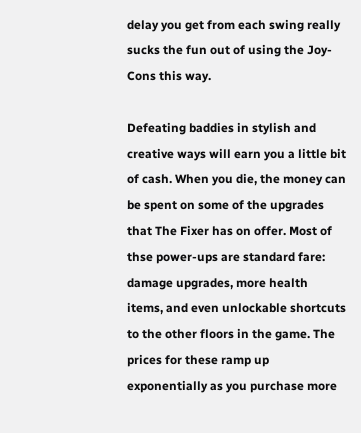delay you get from each swing really sucks the fun out of using the Joy-Cons this way.

Defeating baddies in stylish and creative ways will earn you a little bit of cash. When you die, the money can be spent on some of the upgrades that The Fixer has on offer. Most of thse power-ups are standard fare: damage upgrades, more health items, and even unlockable shortcuts to the other floors in the game. The prices for these ramp up exponentially as you purchase more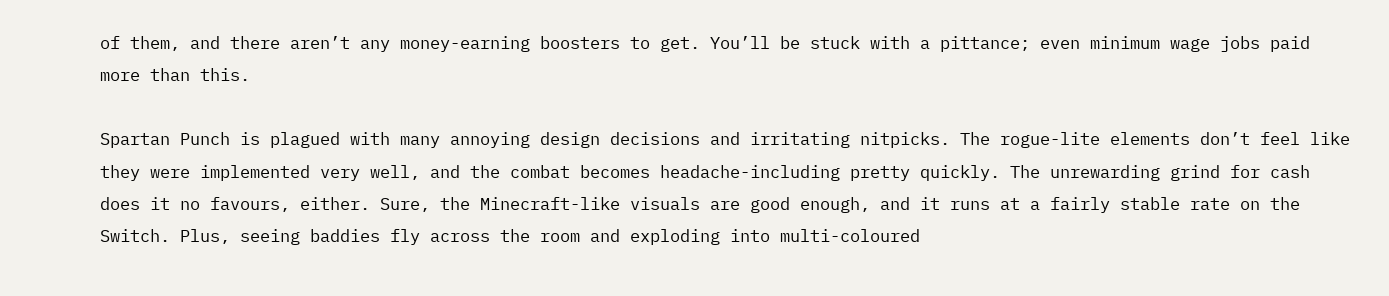of them, and there aren’t any money-earning boosters to get. You’ll be stuck with a pittance; even minimum wage jobs paid more than this.

Spartan Punch is plagued with many annoying design decisions and irritating nitpicks. The rogue-lite elements don’t feel like they were implemented very well, and the combat becomes headache-including pretty quickly. The unrewarding grind for cash does it no favours, either. Sure, the Minecraft-like visuals are good enough, and it runs at a fairly stable rate on the Switch. Plus, seeing baddies fly across the room and exploding into multi-coloured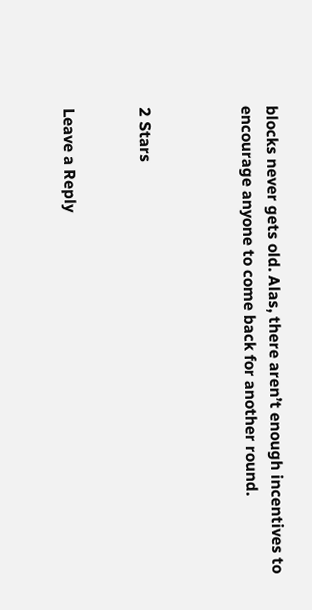blocks never gets old. Alas, there aren’t enough incentives to encourage anyone to come back for another round.



2 Stars


Leave a Reply